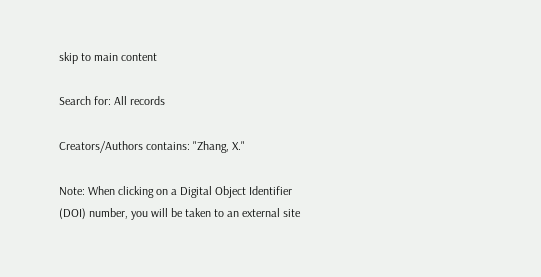skip to main content

Search for: All records

Creators/Authors contains: "Zhang, X."

Note: When clicking on a Digital Object Identifier (DOI) number, you will be taken to an external site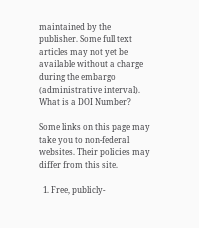maintained by the publisher. Some full text articles may not yet be available without a charge during the embargo (administrative interval).
What is a DOI Number?

Some links on this page may take you to non-federal websites. Their policies may differ from this site.

  1. Free, publicly-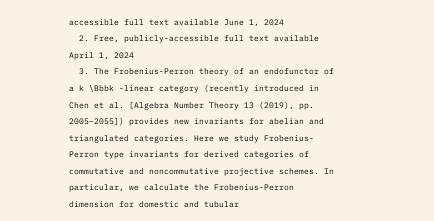accessible full text available June 1, 2024
  2. Free, publicly-accessible full text available April 1, 2024
  3. The Frobenius-Perron theory of an endofunctor of a k \Bbbk -linear category (recently introduced in Chen et al. [Algebra Number Theory 13 (2019), pp. 2005–2055]) provides new invariants for abelian and triangulated categories. Here we study Frobenius-Perron type invariants for derived categories of commutative and noncommutative projective schemes. In particular, we calculate the Frobenius-Perron dimension for domestic and tubular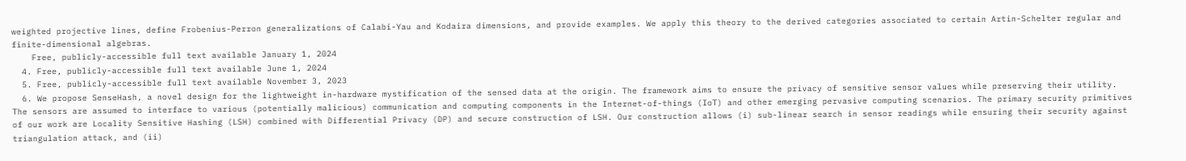weighted projective lines, define Frobenius-Perron generalizations of Calabi-Yau and Kodaira dimensions, and provide examples. We apply this theory to the derived categories associated to certain Artin-Schelter regular and finite-dimensional algebras.
    Free, publicly-accessible full text available January 1, 2024
  4. Free, publicly-accessible full text available June 1, 2024
  5. Free, publicly-accessible full text available November 3, 2023
  6. We propose SenseHash, a novel design for the lightweight in-hardware mystification of the sensed data at the origin. The framework aims to ensure the privacy of sensitive sensor values while preserving their utility. The sensors are assumed to interface to various (potentially malicious) communication and computing components in the Internet-of-things (IoT) and other emerging pervasive computing scenarios. The primary security primitives of our work are Locality Sensitive Hashing (LSH) combined with Differential Privacy (DP) and secure construction of LSH. Our construction allows (i) sub-linear search in sensor readings while ensuring their security against triangulation attack, and (ii)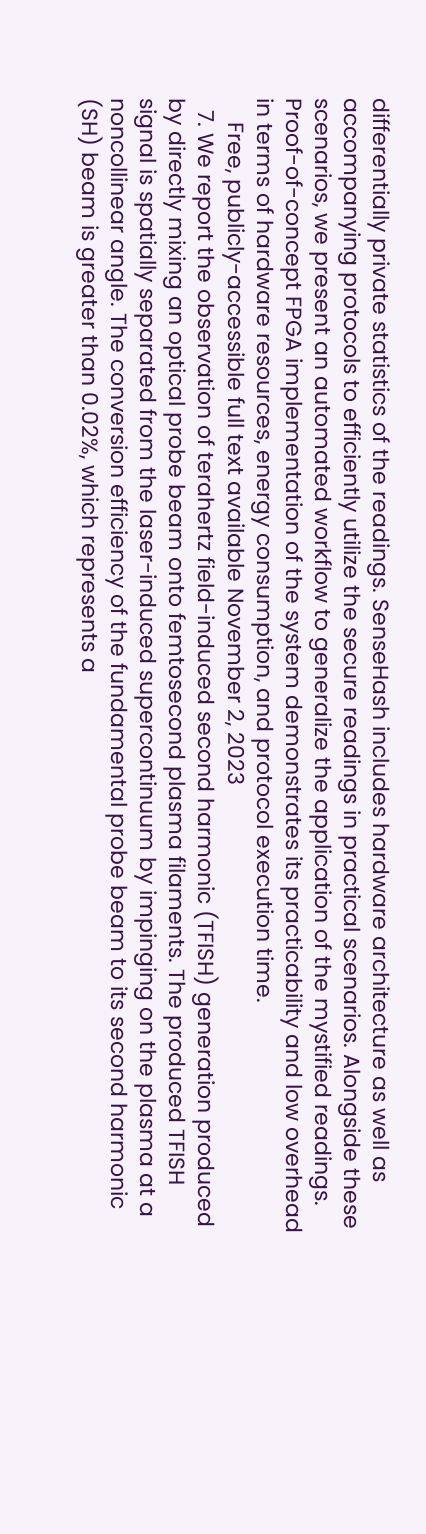differentially private statistics of the readings. SenseHash includes hardware architecture as well as accompanying protocols to efficiently utilize the secure readings in practical scenarios. Alongside these scenarios, we present an automated workflow to generalize the application of the mystified readings. Proof-of-concept FPGA implementation of the system demonstrates its practicability and low overhead in terms of hardware resources, energy consumption, and protocol execution time.
    Free, publicly-accessible full text available November 2, 2023
  7. We report the observation of terahertz field-induced second harmonic (TFISH) generation produced by directly mixing an optical probe beam onto femtosecond plasma filaments. The produced TFISH signal is spatially separated from the laser-induced supercontinuum by impinging on the plasma at a noncollinear angle. The conversion efficiency of the fundamental probe beam to its second harmonic (SH) beam is greater than 0.02%, which represents a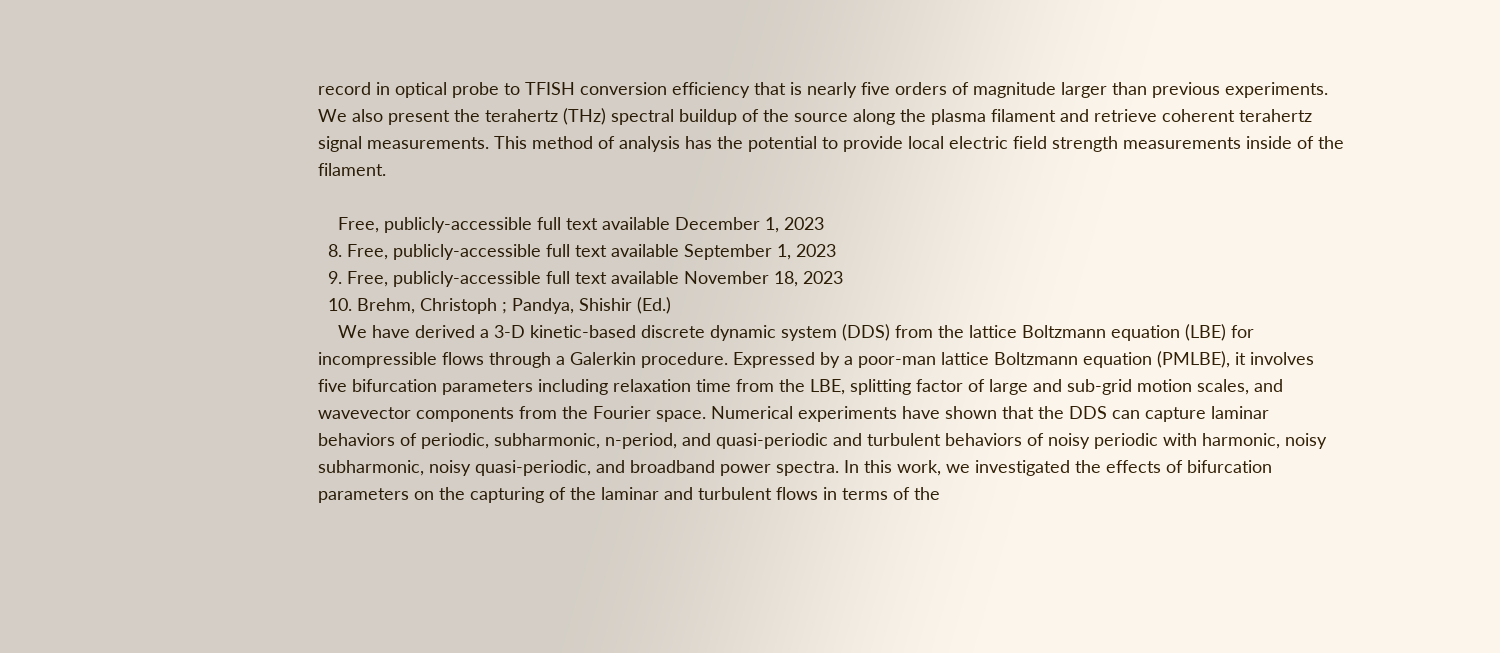record in optical probe to TFISH conversion efficiency that is nearly five orders of magnitude larger than previous experiments. We also present the terahertz (THz) spectral buildup of the source along the plasma filament and retrieve coherent terahertz signal measurements. This method of analysis has the potential to provide local electric field strength measurements inside of the filament.

    Free, publicly-accessible full text available December 1, 2023
  8. Free, publicly-accessible full text available September 1, 2023
  9. Free, publicly-accessible full text available November 18, 2023
  10. Brehm, Christoph ; Pandya, Shishir (Ed.)
    We have derived a 3-D kinetic-based discrete dynamic system (DDS) from the lattice Boltzmann equation (LBE) for incompressible flows through a Galerkin procedure. Expressed by a poor-man lattice Boltzmann equation (PMLBE), it involves five bifurcation parameters including relaxation time from the LBE, splitting factor of large and sub-grid motion scales, and wavevector components from the Fourier space. Numerical experiments have shown that the DDS can capture laminar behaviors of periodic, subharmonic, n-period, and quasi-periodic and turbulent behaviors of noisy periodic with harmonic, noisy subharmonic, noisy quasi-periodic, and broadband power spectra. In this work, we investigated the effects of bifurcation parameters on the capturing of the laminar and turbulent flows in terms of the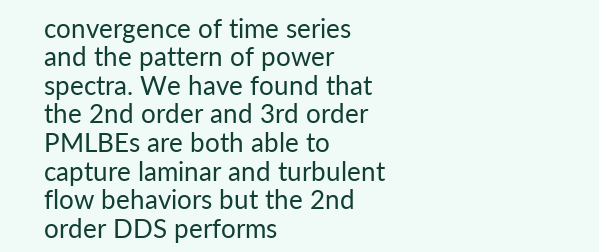convergence of time series and the pattern of power spectra. We have found that the 2nd order and 3rd order PMLBEs are both able to capture laminar and turbulent flow behaviors but the 2nd order DDS performs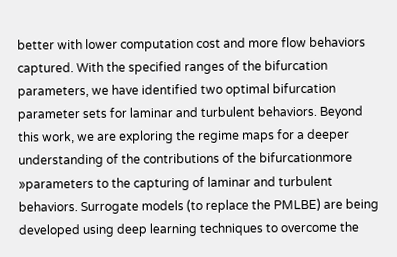better with lower computation cost and more flow behaviors captured. With the specified ranges of the bifurcation parameters, we have identified two optimal bifurcation parameter sets for laminar and turbulent behaviors. Beyond this work, we are exploring the regime maps for a deeper understanding of the contributions of the bifurcationmore »parameters to the capturing of laminar and turbulent behaviors. Surrogate models (to replace the PMLBE) are being developed using deep learning techniques to overcome the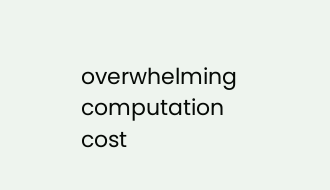overwhelming computation cost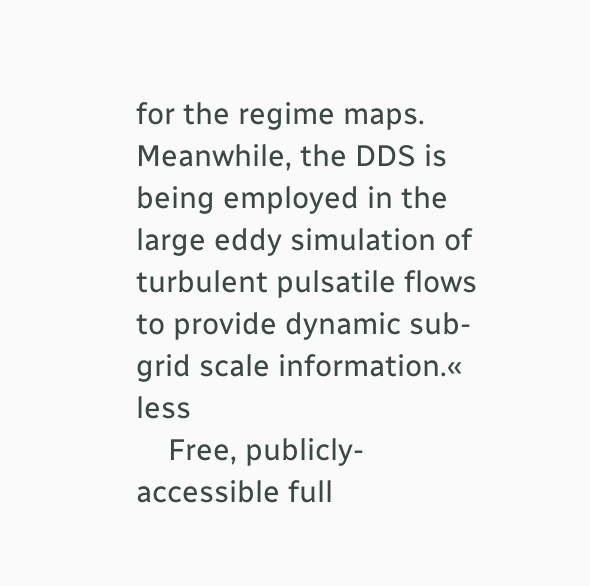for the regime maps. Meanwhile, the DDS is being employed in the large eddy simulation of turbulent pulsatile flows to provide dynamic sub-grid scale information.« less
    Free, publicly-accessible full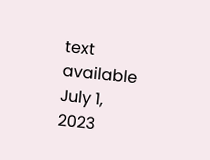text available July 1, 2023